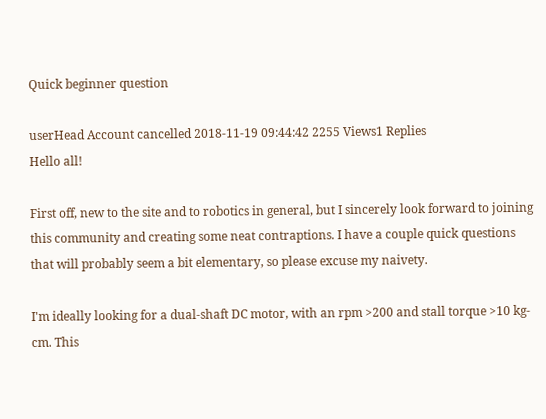Quick beginner question

userHead Account cancelled 2018-11-19 09:44:42 2255 Views1 Replies
Hello all!

First off, new to the site and to robotics in general, but I sincerely look forward to joining this community and creating some neat contraptions. I have a couple quick questions that will probably seem a bit elementary, so please excuse my naivety.

I'm ideally looking for a dual-shaft DC motor, with an rpm >200 and stall torque >10 kg-cm. This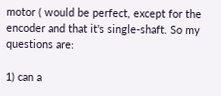motor ( would be perfect, except for the encoder and that it's single-shaft. So my questions are:

1) can a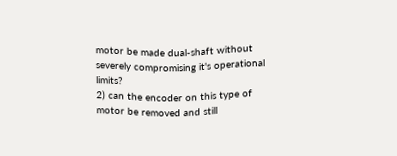motor be made dual-shaft without severely compromising it's operational limits?
2) can the encoder on this type of motor be removed and still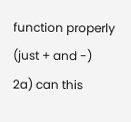function properly (just + and -)
2a) can this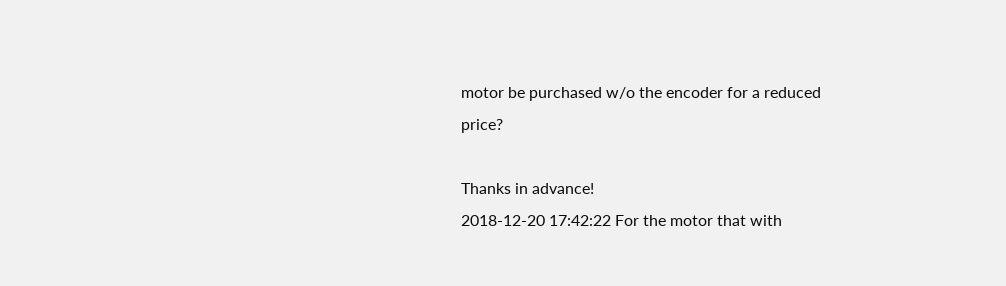motor be purchased w/o the encoder for a reduced price?

Thanks in advance!
2018-12-20 17:42:22 For the motor that with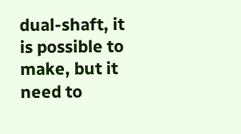dual-shaft, it is possible to make, but it need to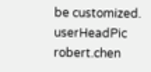be customized. userHeadPic robert.chen